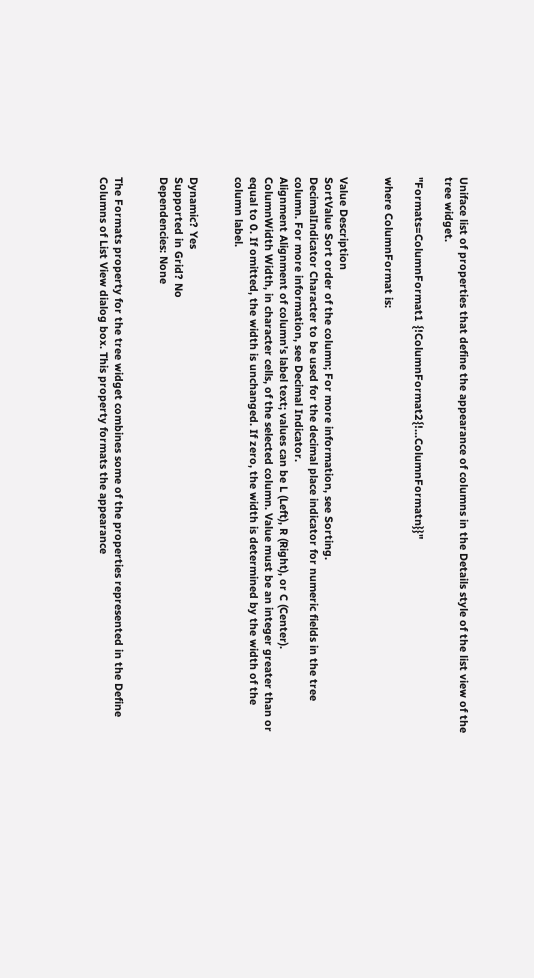Uniface list of properties that define the appearance of columns in the Details style of the list view of the tree widget.

"Formats=ColumnFormat1 {!ColumnFormat2{!...ColumnFormatn}}"

where ColumnFormat is:


Value Description
SortValue Sort order of the column; For more information, see Sorting.
DecimalIndicator Character to be used for the decimal place indicator for numeric fields in the tree column. For more information, see Decimal Indicator.
Alignment Alignment of column's label text; values can be L (Left), R (Right), or C (Center).
ColumnWidth Width, in character cells, of the selected column. Value must be an integer greater than or equal to 0. If omitted, the width is unchanged. If zero, the width is determined by the width of the column label.


Dynamic? Yes
Supported in Grid? No
Dependencies: None


The Formats property for the tree widget combines some of the properties represented in the Define Columns of List View dialog box. This property formats the appearance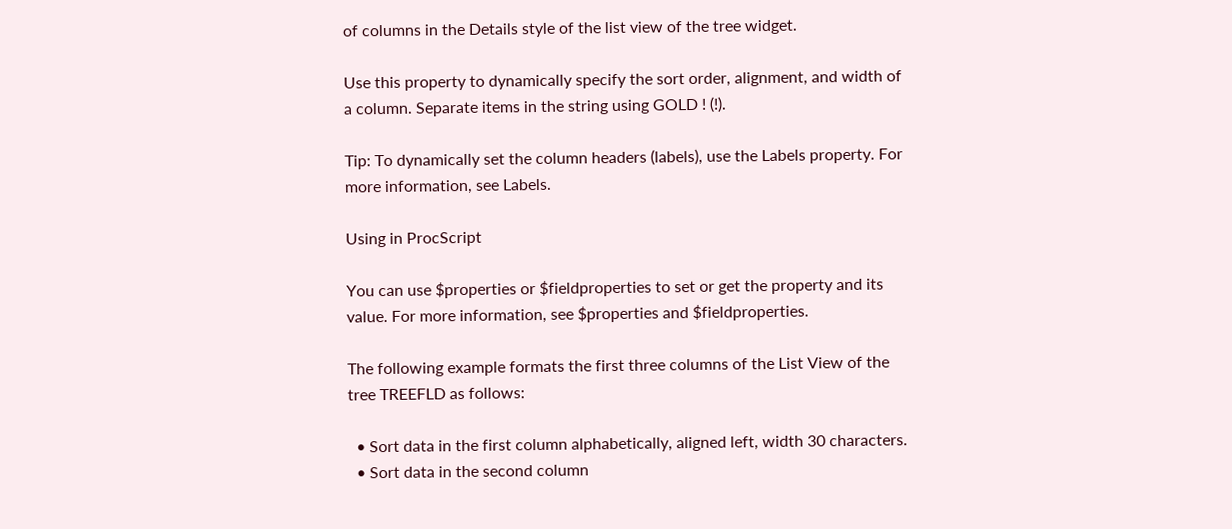of columns in the Details style of the list view of the tree widget.

Use this property to dynamically specify the sort order, alignment, and width of a column. Separate items in the string using GOLD ! (!).

Tip: To dynamically set the column headers (labels), use the Labels property. For more information, see Labels.

Using in ProcScript

You can use $properties or $fieldproperties to set or get the property and its value. For more information, see $properties and $fieldproperties.

The following example formats the first three columns of the List View of the tree TREEFLD as follows:

  • Sort data in the first column alphabetically, aligned left, width 30 characters.
  • Sort data in the second column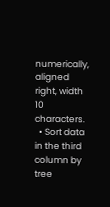numerically, aligned right, width 10 characters.
  • Sort data in the third column by tree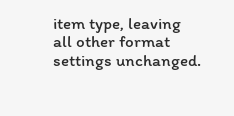item type, leaving all other format settings unchanged.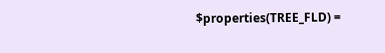$properties(TREE_FLD) =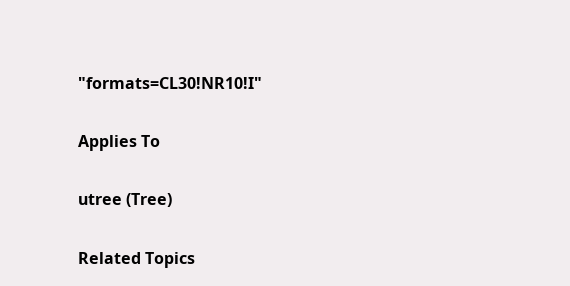"formats=CL30!NR10!I"

Applies To

utree (Tree)

Related Topics